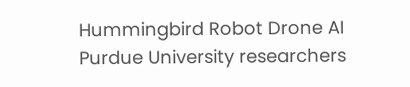Hummingbird Robot Drone AI
Purdue University researchers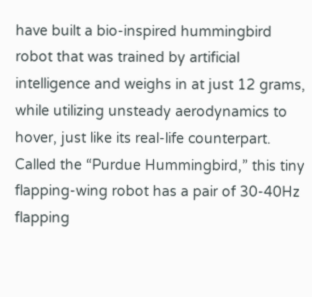have built a bio-inspired hummingbird robot that was trained by artificial intelligence and weighs in at just 12 grams, while utilizing unsteady aerodynamics to hover, just like its real-life counterpart. Called the “Purdue Hummingbird,” this tiny flapping-wing robot has a pair of 30-40Hz flapping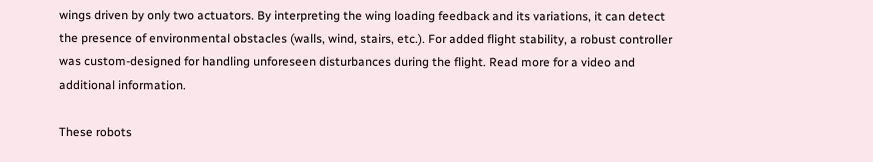wings driven by only two actuators. By interpreting the wing loading feedback and its variations, it can detect the presence of environmental obstacles (walls, wind, stairs, etc.). For added flight stability, a robust controller was custom-designed for handling unforeseen disturbances during the flight. Read more for a video and additional information.

These robots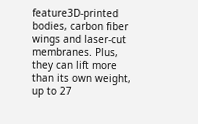feature3D-printed bodies, carbon fiber wings and laser-cut membranes. Plus, they can lift more than its own weight, up to 27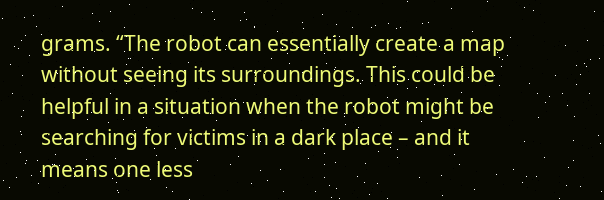grams. “The robot can essentially create a map without seeing its surroundings. This could be helpful in a situation when the robot might be searching for victims in a dark place – and it means one less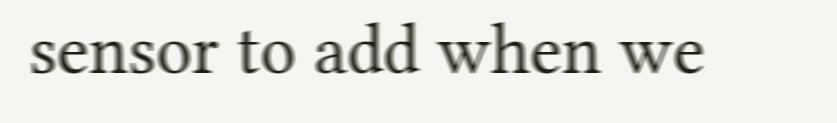sensor to add when we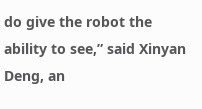do give the robot the ability to see,” said Xinyan Deng, an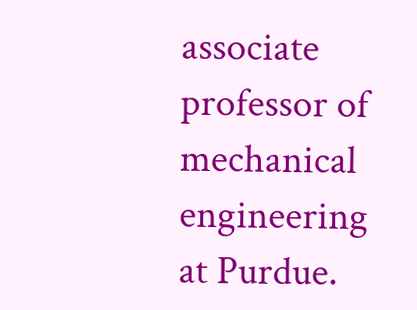associate professor of mechanical engineering at Purdue.